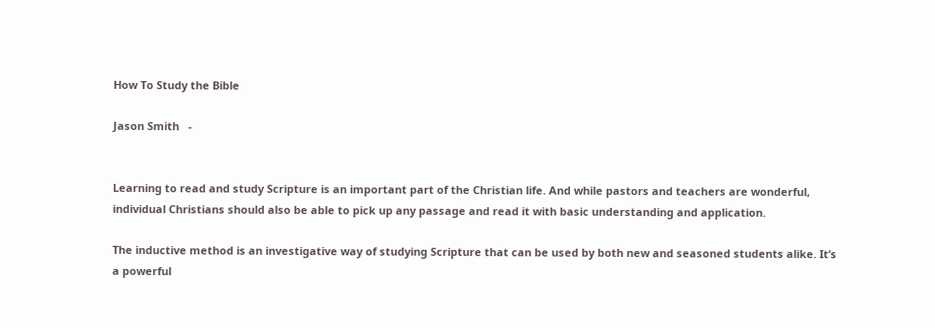How To Study the Bible

Jason Smith   -


Learning to read and study Scripture is an important part of the Christian life. And while pastors and teachers are wonderful, individual Christians should also be able to pick up any passage and read it with basic understanding and application.

The inductive method is an investigative way of studying Scripture that can be used by both new and seasoned students alike. It’s a powerful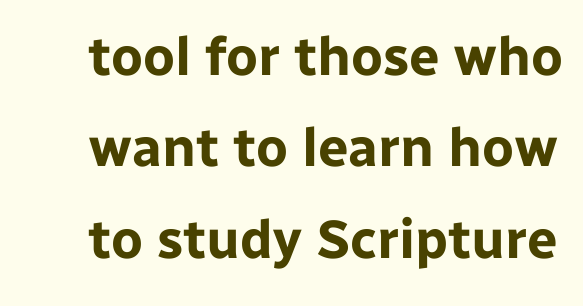tool for those who want to learn how to study Scripture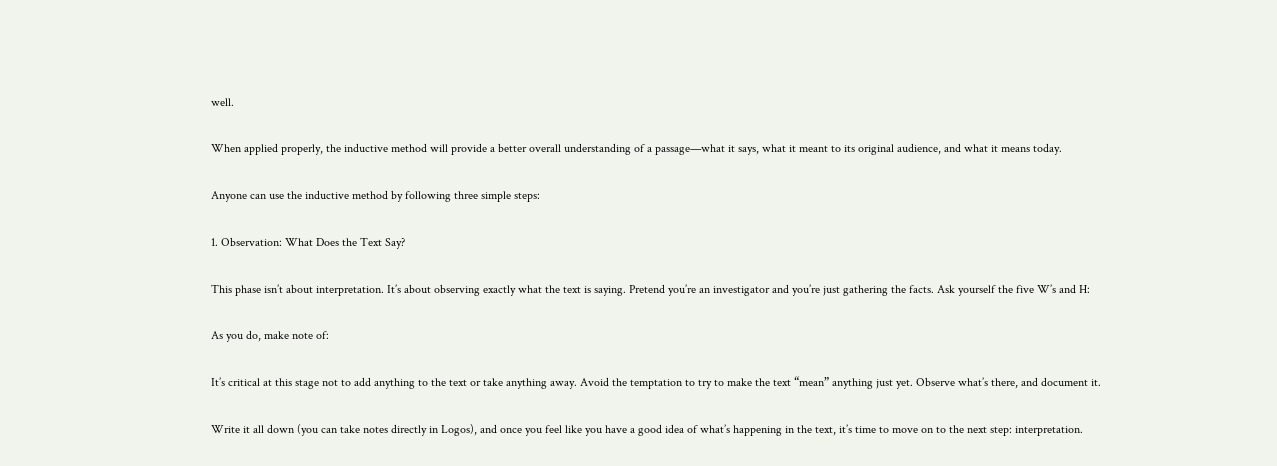well.

When applied properly, the inductive method will provide a better overall understanding of a passage—what it says, what it meant to its original audience, and what it means today.

Anyone can use the inductive method by following three simple steps:

1. Observation: What Does the Text Say?

This phase isn’t about interpretation. It’s about observing exactly what the text is saying. Pretend you’re an investigator and you’re just gathering the facts. Ask yourself the five W’s and H:

As you do, make note of:

It’s critical at this stage not to add anything to the text or take anything away. Avoid the temptation to try to make the text “mean” anything just yet. Observe what’s there, and document it.

Write it all down (you can take notes directly in Logos), and once you feel like you have a good idea of what’s happening in the text, it’s time to move on to the next step: interpretation.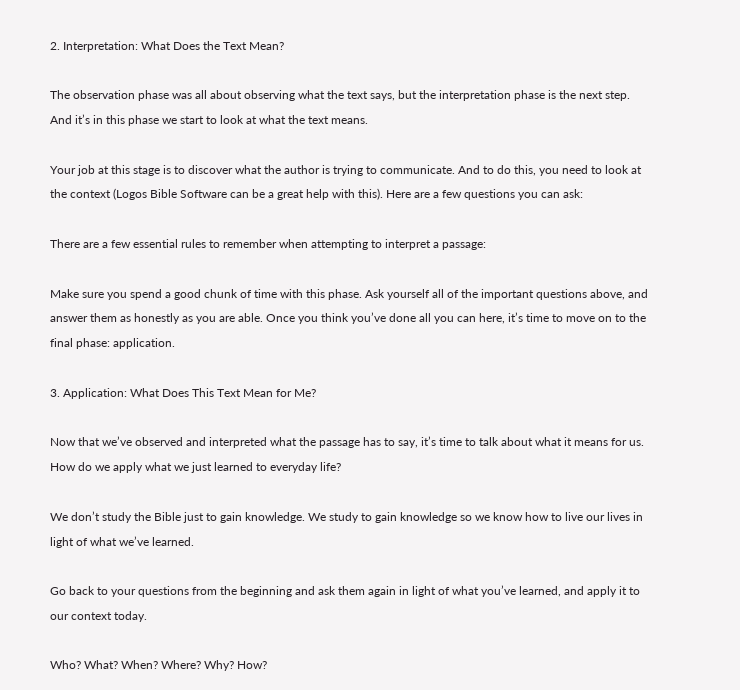2. Interpretation: What Does the Text Mean?

The observation phase was all about observing what the text says, but the interpretation phase is the next step. And it’s in this phase we start to look at what the text means.

Your job at this stage is to discover what the author is trying to communicate. And to do this, you need to look at the context (Logos Bible Software can be a great help with this). Here are a few questions you can ask:

There are a few essential rules to remember when attempting to interpret a passage:

Make sure you spend a good chunk of time with this phase. Ask yourself all of the important questions above, and answer them as honestly as you are able. Once you think you’ve done all you can here, it’s time to move on to the final phase: application.

3. Application: What Does This Text Mean for Me?

Now that we’ve observed and interpreted what the passage has to say, it’s time to talk about what it means for us. How do we apply what we just learned to everyday life?

We don’t study the Bible just to gain knowledge. We study to gain knowledge so we know how to live our lives in light of what we’ve learned.

Go back to your questions from the beginning and ask them again in light of what you’ve learned, and apply it to our context today.

Who? What? When? Where? Why? How?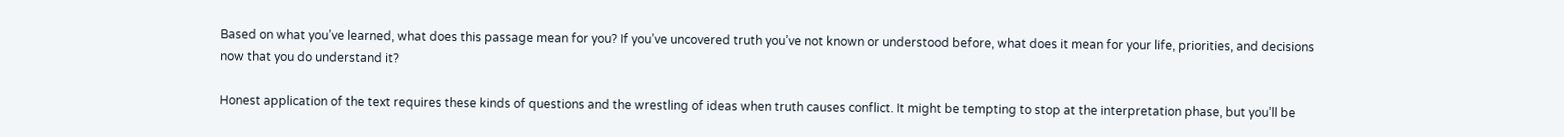Based on what you’ve learned, what does this passage mean for you? If you’ve uncovered truth you’ve not known or understood before, what does it mean for your life, priorities, and decisions now that you do understand it?

Honest application of the text requires these kinds of questions and the wrestling of ideas when truth causes conflict. It might be tempting to stop at the interpretation phase, but you’ll be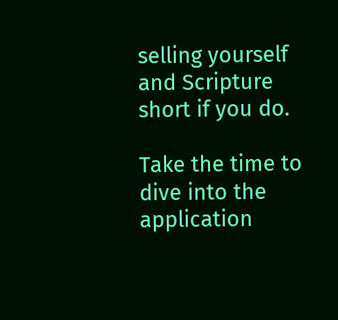selling yourself and Scripture short if you do.

Take the time to dive into the application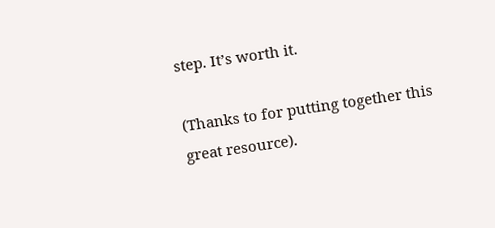step. It’s worth it.

(Thanks to for putting together this great resource).